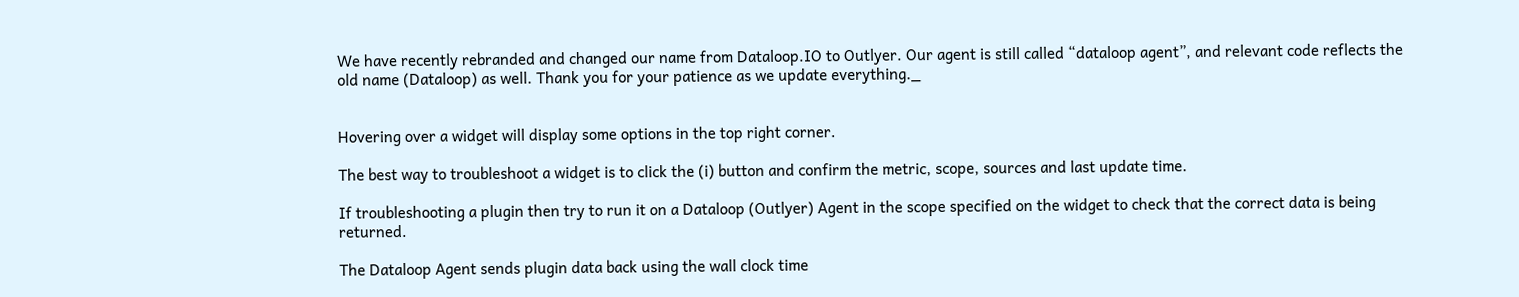We have recently rebranded and changed our name from Dataloop.IO to Outlyer. Our agent is still called “dataloop agent”, and relevant code reflects the old name (Dataloop) as well. Thank you for your patience as we update everything._


Hovering over a widget will display some options in the top right corner.

The best way to troubleshoot a widget is to click the (i) button and confirm the metric, scope, sources and last update time.

If troubleshooting a plugin then try to run it on a Dataloop (Outlyer) Agent in the scope specified on the widget to check that the correct data is being returned.

The Dataloop Agent sends plugin data back using the wall clock time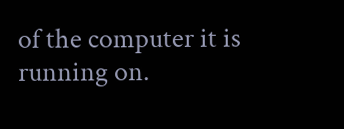of the computer it is running on.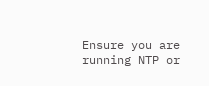Ensure you are running NTP or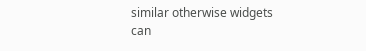similar otherwise widgets can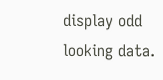display odd looking data.